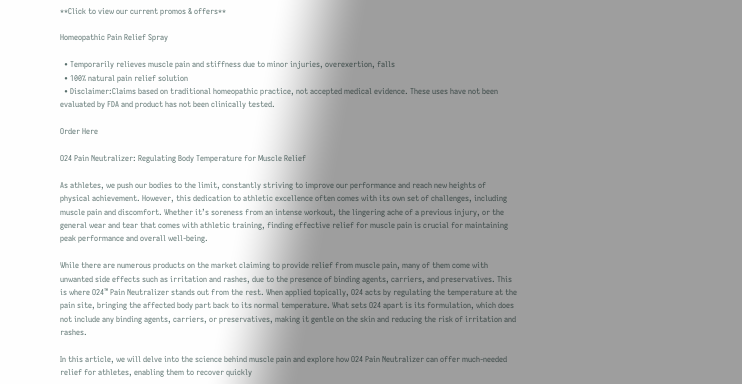**Click to view our current promos & offers**

Homeopathic Pain Relief Spray

  • Temporarily relieves muscle pain and stiffness due to minor injuries, overexertion, falls
  • 100% natural pain relief solution
  • Disclaimer:Claims based on traditional homeopathic practice, not accepted medical evidence. These uses have not been evaluated by FDA and product has not been clinically tested.

Order Here

O24 Pain Neutralizer: Regulating Body Temperature for Muscle Relief

As athletes, we push our bodies to the limit, constantly striving to improve our performance and reach new heights of physical achievement. However, this dedication to athletic excellence often comes with its own set of challenges, including muscle pain and discomfort. Whether it’s soreness from an intense workout, the lingering ache of a previous injury, or the general wear and tear that comes with athletic training, finding effective relief for muscle pain is crucial for maintaining peak performance and overall well-being.

While there are numerous products on the market claiming to provide relief from muscle pain, many of them come with unwanted side effects such as irritation and rashes, due to the presence of binding agents, carriers, and preservatives. This is where O24™ Pain Neutralizer stands out from the rest. When applied topically, O24 acts by regulating the temperature at the pain site, bringing the affected body part back to its normal temperature. What sets O24 apart is its formulation, which does not include any binding agents, carriers, or preservatives, making it gentle on the skin and reducing the risk of irritation and rashes.

In this article, we will delve into the science behind muscle pain and explore how O24 Pain Neutralizer can offer much-needed relief for athletes, enabling them to recover quickly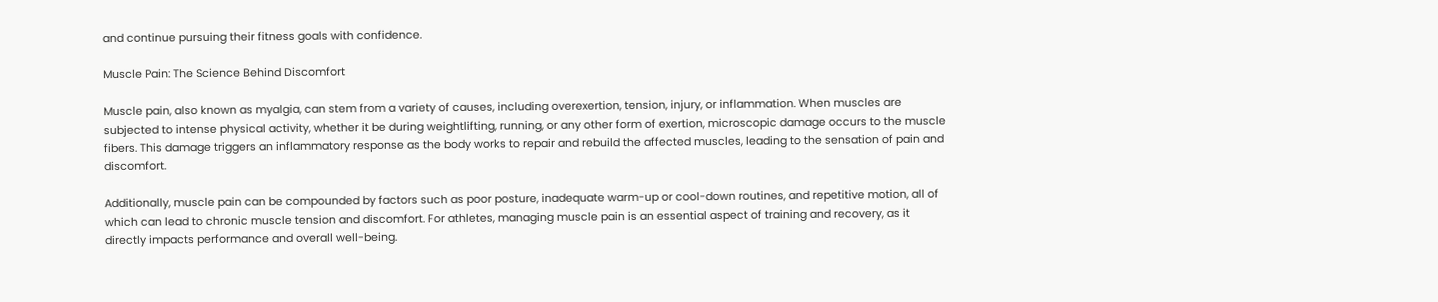and continue pursuing their fitness goals with confidence.

Muscle Pain: The Science Behind Discomfort

Muscle pain, also known as myalgia, can stem from a variety of causes, including overexertion, tension, injury, or inflammation. When muscles are subjected to intense physical activity, whether it be during weightlifting, running, or any other form of exertion, microscopic damage occurs to the muscle fibers. This damage triggers an inflammatory response as the body works to repair and rebuild the affected muscles, leading to the sensation of pain and discomfort.

Additionally, muscle pain can be compounded by factors such as poor posture, inadequate warm-up or cool-down routines, and repetitive motion, all of which can lead to chronic muscle tension and discomfort. For athletes, managing muscle pain is an essential aspect of training and recovery, as it directly impacts performance and overall well-being.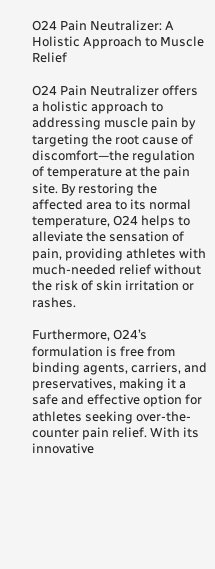O24 Pain Neutralizer: A Holistic Approach to Muscle Relief

O24 Pain Neutralizer offers a holistic approach to addressing muscle pain by targeting the root cause of discomfort—the regulation of temperature at the pain site. By restoring the affected area to its normal temperature, O24 helps to alleviate the sensation of pain, providing athletes with much-needed relief without the risk of skin irritation or rashes.

Furthermore, O24’s formulation is free from binding agents, carriers, and preservatives, making it a safe and effective option for athletes seeking over-the-counter pain relief. With its innovative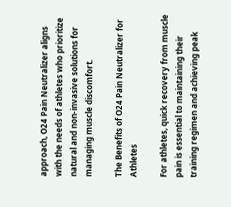approach, O24 Pain Neutralizer aligns with the needs of athletes who prioritize natural and non-invasive solutions for managing muscle discomfort.

The Benefits of O24 Pain Neutralizer for Athletes

For athletes, quick recovery from muscle pain is essential to maintaining their training regimen and achieving peak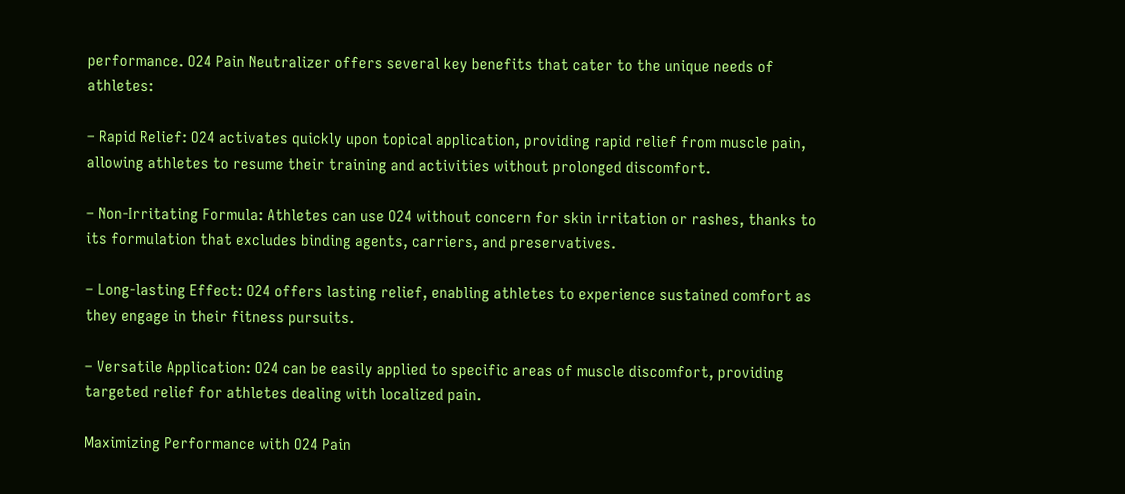performance. O24 Pain Neutralizer offers several key benefits that cater to the unique needs of athletes:

– Rapid Relief: O24 activates quickly upon topical application, providing rapid relief from muscle pain, allowing athletes to resume their training and activities without prolonged discomfort.

– Non-Irritating Formula: Athletes can use O24 without concern for skin irritation or rashes, thanks to its formulation that excludes binding agents, carriers, and preservatives.

– Long-lasting Effect: O24 offers lasting relief, enabling athletes to experience sustained comfort as they engage in their fitness pursuits.

– Versatile Application: O24 can be easily applied to specific areas of muscle discomfort, providing targeted relief for athletes dealing with localized pain.

Maximizing Performance with O24 Pain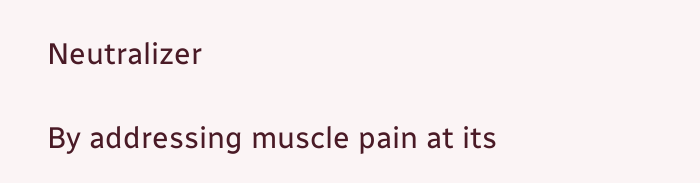Neutralizer

By addressing muscle pain at its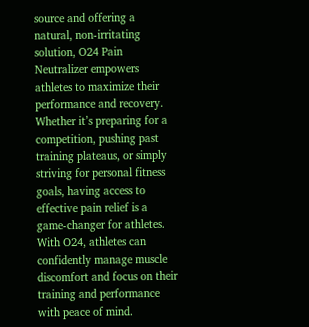source and offering a natural, non-irritating solution, O24 Pain Neutralizer empowers athletes to maximize their performance and recovery. Whether it’s preparing for a competition, pushing past training plateaus, or simply striving for personal fitness goals, having access to effective pain relief is a game-changer for athletes. With O24, athletes can confidently manage muscle discomfort and focus on their training and performance with peace of mind.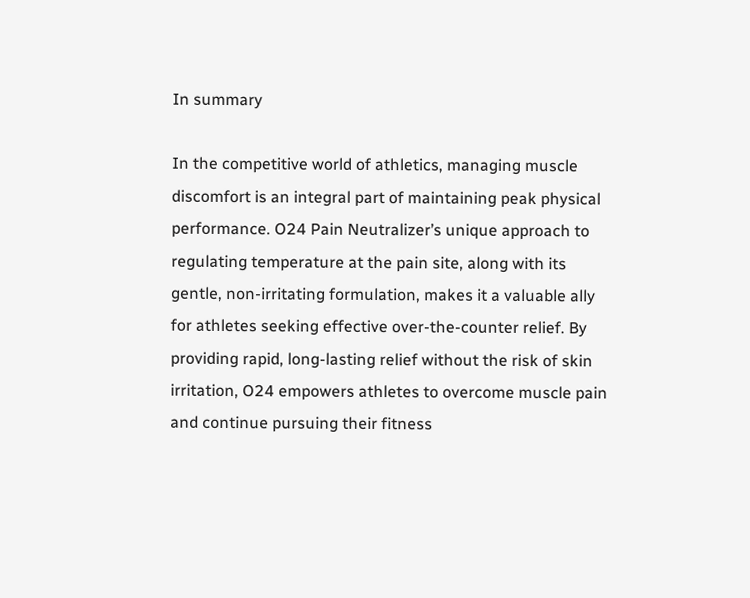In summary

In the competitive world of athletics, managing muscle discomfort is an integral part of maintaining peak physical performance. O24 Pain Neutralizer’s unique approach to regulating temperature at the pain site, along with its gentle, non-irritating formulation, makes it a valuable ally for athletes seeking effective over-the-counter relief. By providing rapid, long-lasting relief without the risk of skin irritation, O24 empowers athletes to overcome muscle pain and continue pursuing their fitness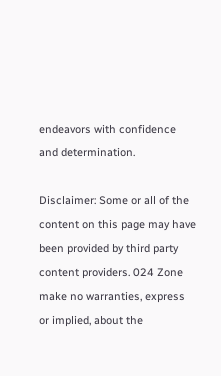endeavors with confidence and determination.

Disclaimer: Some or all of the content on this page may have been provided by third party content providers. 024 Zone make no warranties, express or implied, about the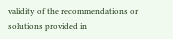validity of the recommendations or solutions provided in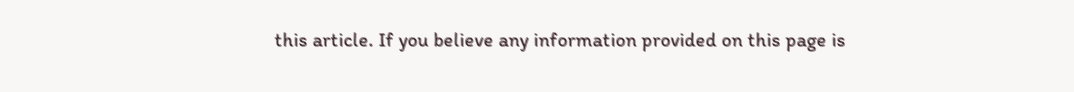this article. If you believe any information provided on this page is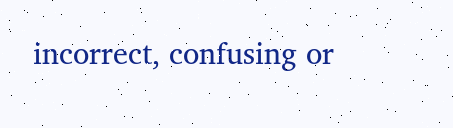incorrect, confusing or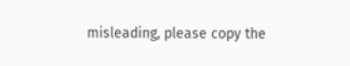misleading, please copy the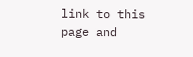link to this page and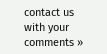contact us with your comments »